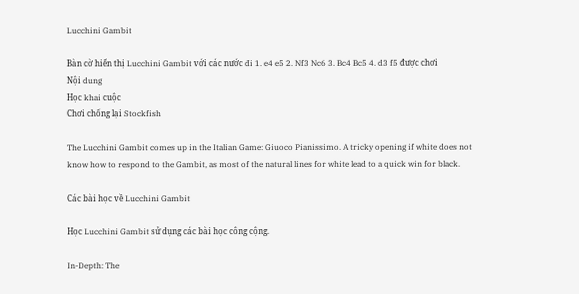Lucchini Gambit

Bàn cờ hiển thị Lucchini Gambit với các nước đi 1. e4 e5 2. Nf3 Nc6 3. Bc4 Bc5 4. d3 f5 được chơi
Nội dung
Học khai cuộc
Chơi chống lại Stockfish

The Lucchini Gambit comes up in the Italian Game: Giuoco Pianissimo. A tricky opening if white does not know how to respond to the Gambit, as most of the natural lines for white lead to a quick win for black.

Các bài học về Lucchini Gambit

Học Lucchini Gambit sử dụng các bài học công cộng.

In-Depth: The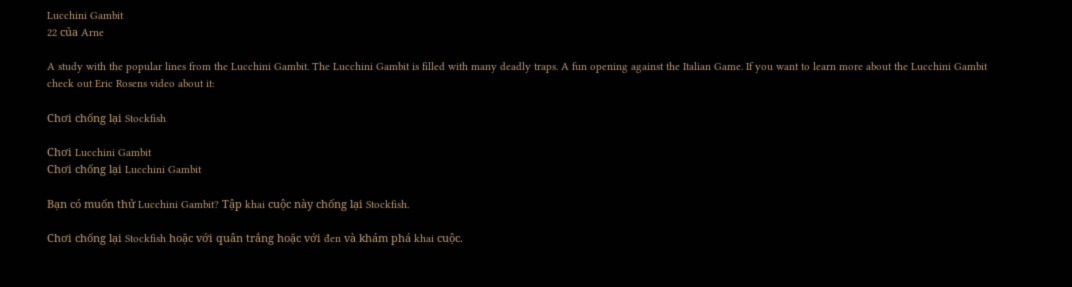Lucchini Gambit
22 của Arne

A study with the popular lines from the Lucchini Gambit. The Lucchini Gambit is filled with many deadly traps. A fun opening against the Italian Game. If you want to learn more about the Lucchini Gambit check out Eric Rosens video about it:

Chơi chống lại Stockfish

Chơi Lucchini Gambit
Chơi chống lại Lucchini Gambit

Bạn có muốn thử Lucchini Gambit? Tập khai cuộc này chống lại Stockfish.

Chơi chống lại Stockfish hoặc với quân trắng hoặc với đen và khám phá khai cuộc.